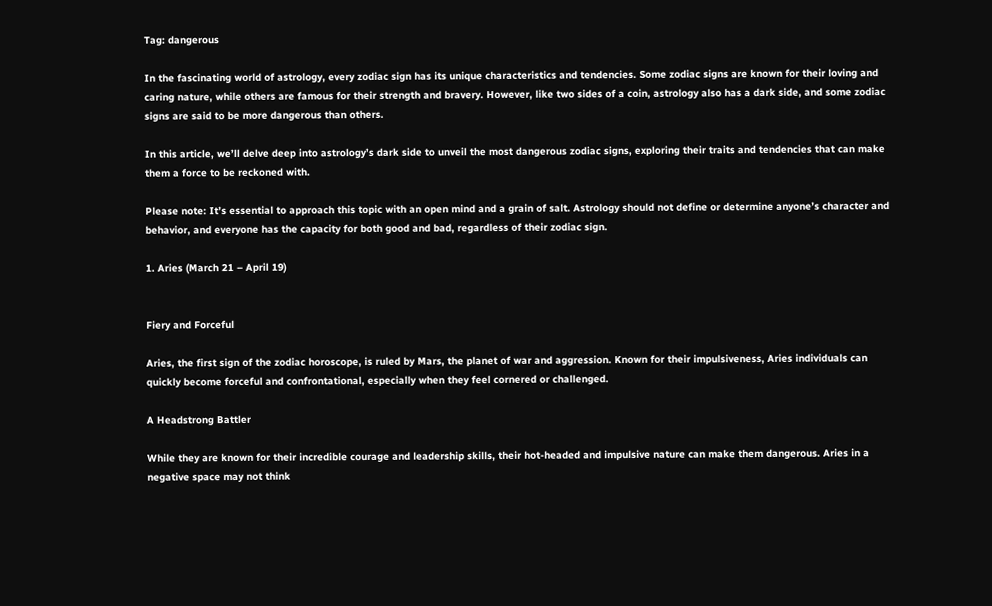Tag: dangerous

In the fascinating world of astrology, every zodiac sign has its unique characteristics and tendencies. Some zodiac signs are known for their loving and caring nature, while others are famous for their strength and bravery. However, like two sides of a coin, astrology also has a dark side, and some zodiac signs are said to be more dangerous than others.

In this article, we’ll delve deep into astrology’s dark side to unveil the most dangerous zodiac signs, exploring their traits and tendencies that can make them a force to be reckoned with.

Please note: It’s essential to approach this topic with an open mind and a grain of salt. Astrology should not define or determine anyone’s character and behavior, and everyone has the capacity for both good and bad, regardless of their zodiac sign.

1. Aries (March 21 – April 19)


Fiery and Forceful

Aries, the first sign of the zodiac horoscope, is ruled by Mars, the planet of war and aggression. Known for their impulsiveness, Aries individuals can quickly become forceful and confrontational, especially when they feel cornered or challenged.

A Headstrong Battler

While they are known for their incredible courage and leadership skills, their hot-headed and impulsive nature can make them dangerous. Aries in a negative space may not think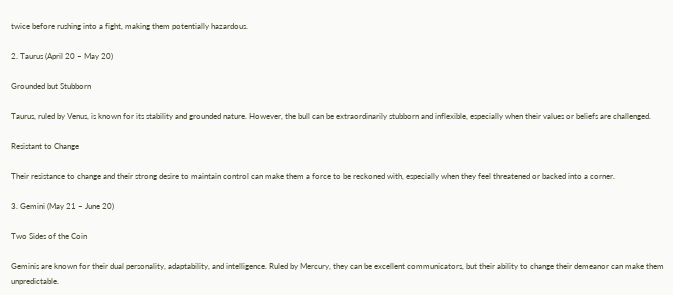twice before rushing into a fight, making them potentially hazardous.

2. Taurus (April 20 – May 20)

Grounded but Stubborn

Taurus, ruled by Venus, is known for its stability and grounded nature. However, the bull can be extraordinarily stubborn and inflexible, especially when their values or beliefs are challenged.

Resistant to Change

Their resistance to change and their strong desire to maintain control can make them a force to be reckoned with, especially when they feel threatened or backed into a corner.

3. Gemini (May 21 – June 20)

Two Sides of the Coin

Geminis are known for their dual personality, adaptability, and intelligence. Ruled by Mercury, they can be excellent communicators, but their ability to change their demeanor can make them unpredictable.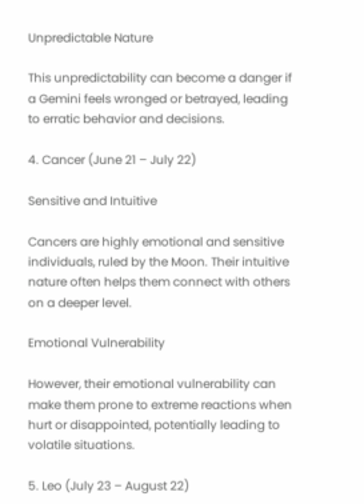Unpredictable Nature

This unpredictability can become a danger if a Gemini feels wronged or betrayed, leading to erratic behavior and decisions.

4. Cancer (June 21 – July 22)

Sensitive and Intuitive

Cancers are highly emotional and sensitive individuals, ruled by the Moon. Their intuitive nature often helps them connect with others on a deeper level.

Emotional Vulnerability

However, their emotional vulnerability can make them prone to extreme reactions when hurt or disappointed, potentially leading to volatile situations.

5. Leo (July 23 – August 22)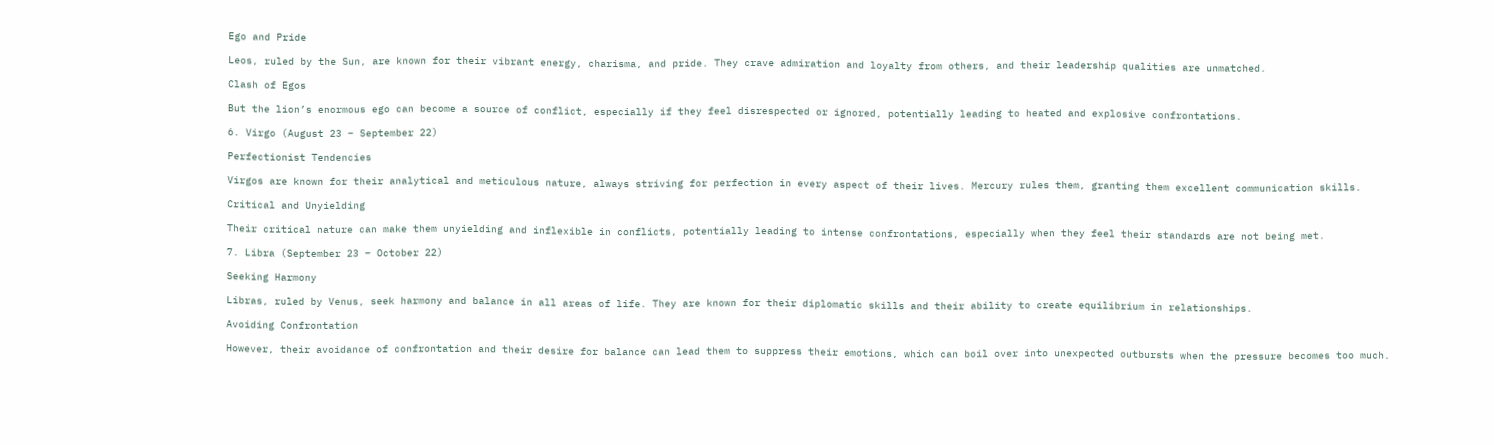Ego and Pride

Leos, ruled by the Sun, are known for their vibrant energy, charisma, and pride. They crave admiration and loyalty from others, and their leadership qualities are unmatched.

Clash of Egos

But the lion’s enormous ego can become a source of conflict, especially if they feel disrespected or ignored, potentially leading to heated and explosive confrontations.

6. Virgo (August 23 – September 22)

Perfectionist Tendencies

Virgos are known for their analytical and meticulous nature, always striving for perfection in every aspect of their lives. Mercury rules them, granting them excellent communication skills.

Critical and Unyielding

Their critical nature can make them unyielding and inflexible in conflicts, potentially leading to intense confrontations, especially when they feel their standards are not being met.

7. Libra (September 23 – October 22)

Seeking Harmony

Libras, ruled by Venus, seek harmony and balance in all areas of life. They are known for their diplomatic skills and their ability to create equilibrium in relationships.

Avoiding Confrontation

However, their avoidance of confrontation and their desire for balance can lead them to suppress their emotions, which can boil over into unexpected outbursts when the pressure becomes too much.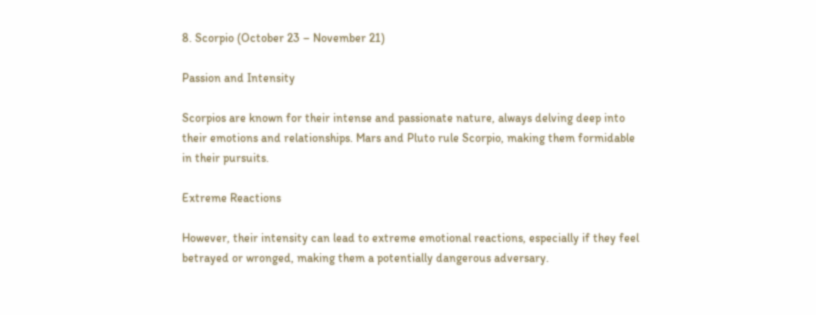8. Scorpio (October 23 – November 21)

Passion and Intensity

Scorpios are known for their intense and passionate nature, always delving deep into their emotions and relationships. Mars and Pluto rule Scorpio, making them formidable in their pursuits.

Extreme Reactions

However, their intensity can lead to extreme emotional reactions, especially if they feel betrayed or wronged, making them a potentially dangerous adversary.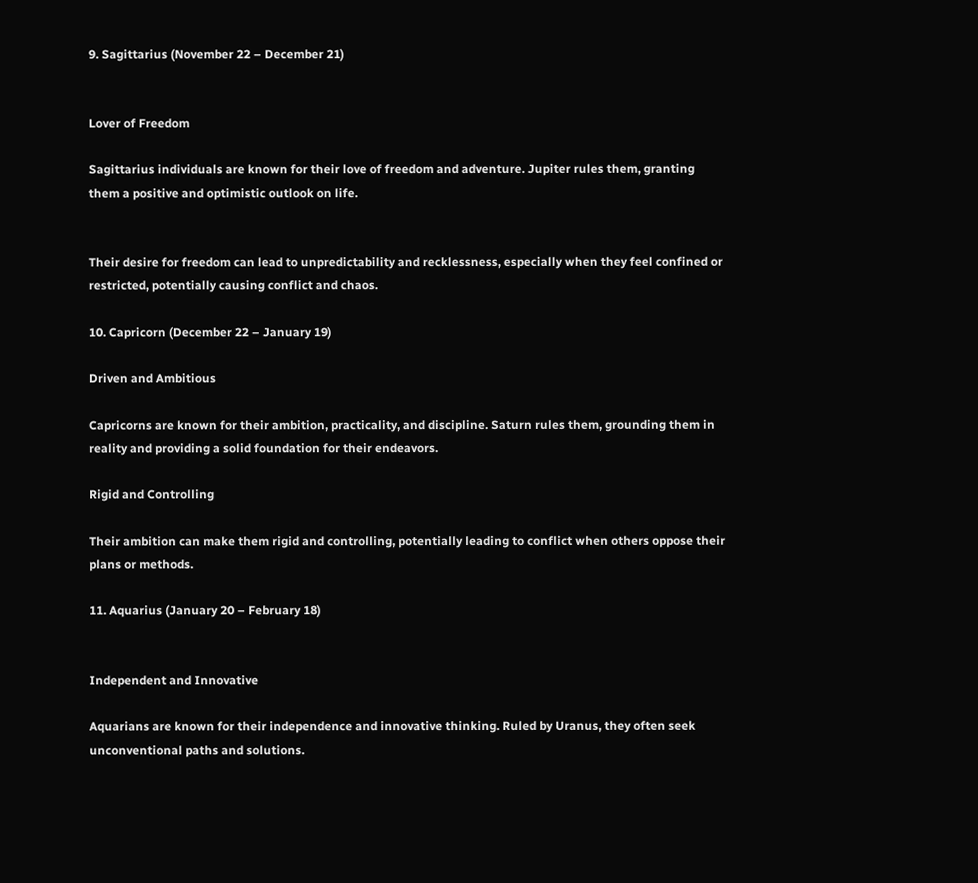9. Sagittarius (November 22 – December 21)


Lover of Freedom

Sagittarius individuals are known for their love of freedom and adventure. Jupiter rules them, granting them a positive and optimistic outlook on life.


Their desire for freedom can lead to unpredictability and recklessness, especially when they feel confined or restricted, potentially causing conflict and chaos.

10. Capricorn (December 22 – January 19)

Driven and Ambitious

Capricorns are known for their ambition, practicality, and discipline. Saturn rules them, grounding them in reality and providing a solid foundation for their endeavors.

Rigid and Controlling

Their ambition can make them rigid and controlling, potentially leading to conflict when others oppose their plans or methods.

11. Aquarius (January 20 – February 18)


Independent and Innovative

Aquarians are known for their independence and innovative thinking. Ruled by Uranus, they often seek unconventional paths and solutions.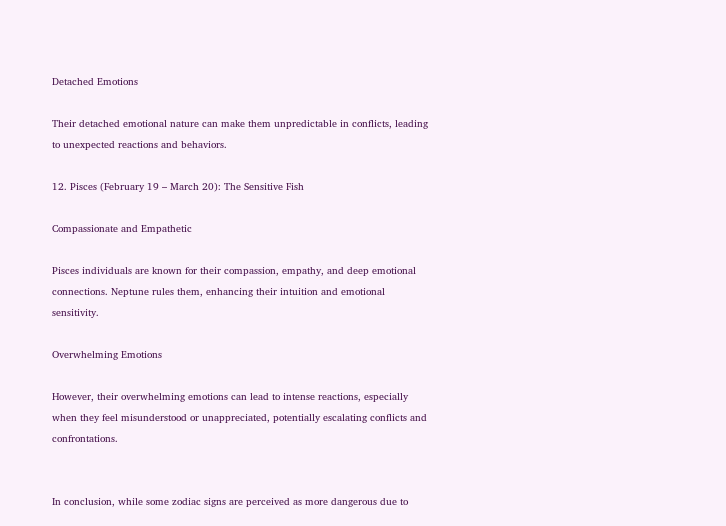Detached Emotions

Their detached emotional nature can make them unpredictable in conflicts, leading to unexpected reactions and behaviors.

12. Pisces (February 19 – March 20): The Sensitive Fish

Compassionate and Empathetic

Pisces individuals are known for their compassion, empathy, and deep emotional connections. Neptune rules them, enhancing their intuition and emotional sensitivity.

Overwhelming Emotions

However, their overwhelming emotions can lead to intense reactions, especially when they feel misunderstood or unappreciated, potentially escalating conflicts and confrontations.


In conclusion, while some zodiac signs are perceived as more dangerous due to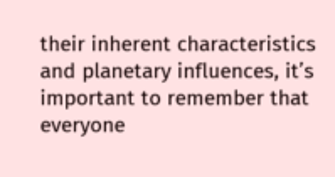their inherent characteristics and planetary influences, it’s important to remember that everyone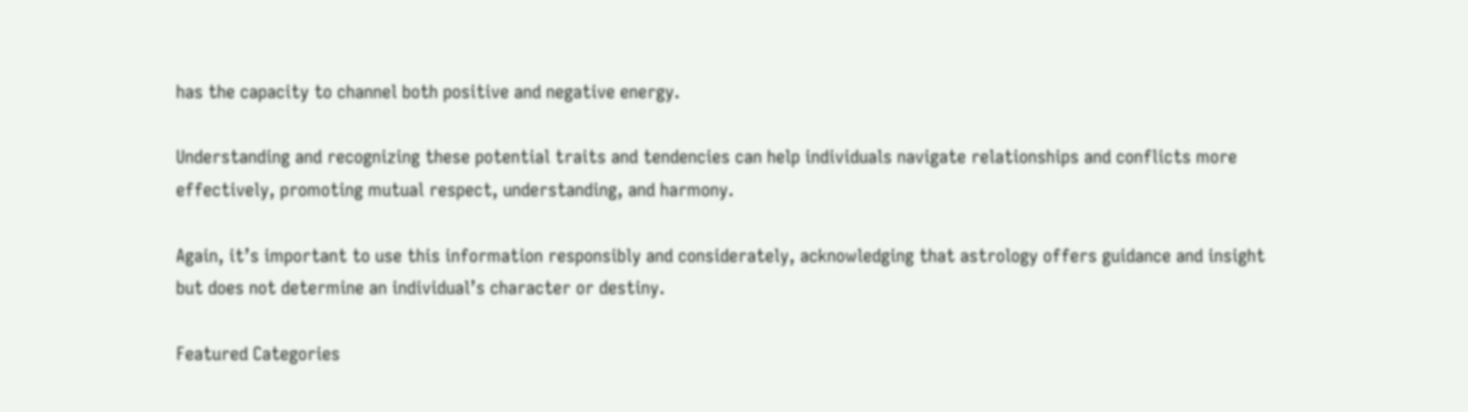has the capacity to channel both positive and negative energy.

Understanding and recognizing these potential traits and tendencies can help individuals navigate relationships and conflicts more effectively, promoting mutual respect, understanding, and harmony.

Again, it’s important to use this information responsibly and considerately, acknowledging that astrology offers guidance and insight but does not determine an individual’s character or destiny.

Featured Categories